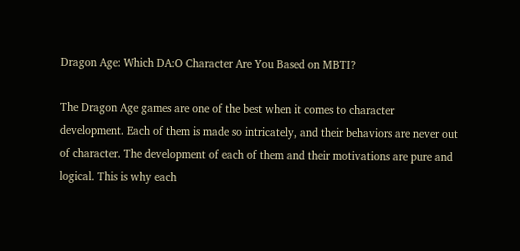Dragon Age: Which DA:O Character Are You Based on MBTI?

The Dragon Age games are one of the best when it comes to character development. Each of them is made so intricately, and their behaviors are never out of character. The development of each of them and their motivations are pure and logical. This is why each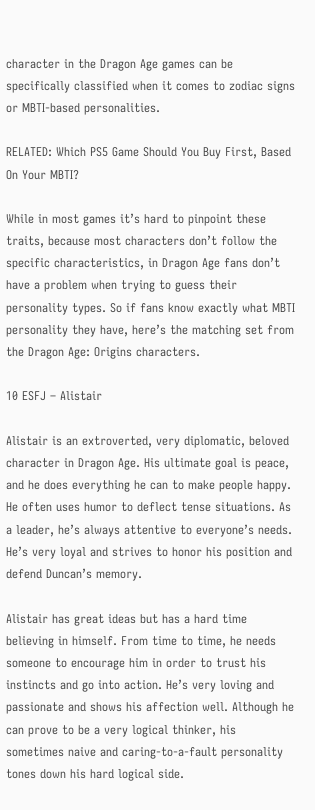character in the Dragon Age games can be specifically classified when it comes to zodiac signs or MBTI-based personalities.

RELATED: Which PS5 Game Should You Buy First, Based On Your MBTI?

While in most games it’s hard to pinpoint these traits, because most characters don’t follow the specific characteristics, in Dragon Age fans don’t have a problem when trying to guess their personality types. So if fans know exactly what MBTI personality they have, here’s the matching set from the Dragon Age: Origins characters.

10 ESFJ – Alistair

Alistair is an extroverted, very diplomatic, beloved character in Dragon Age. His ultimate goal is peace, and he does everything he can to make people happy. He often uses humor to deflect tense situations. As a leader, he’s always attentive to everyone’s needs. He’s very loyal and strives to honor his position and defend Duncan’s memory.

Alistair has great ideas but has a hard time believing in himself. From time to time, he needs someone to encourage him in order to trust his instincts and go into action. He’s very loving and passionate and shows his affection well. Although he can prove to be a very logical thinker, his sometimes naive and caring-to-a-fault personality tones down his hard logical side.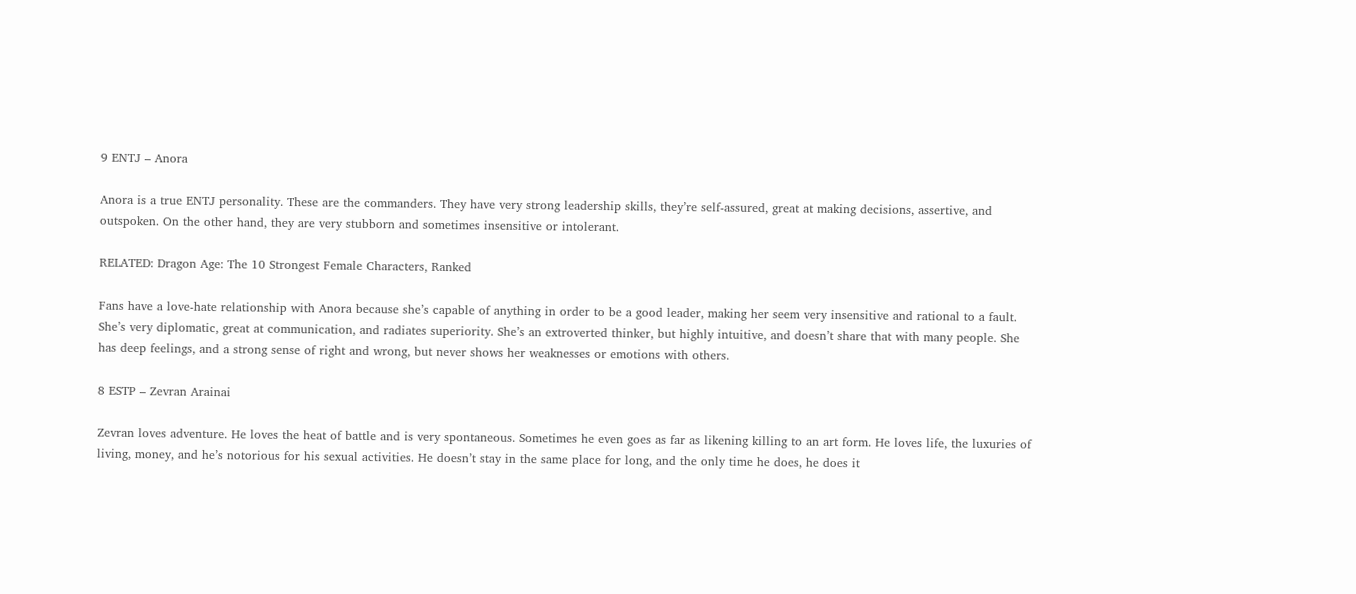9 ENTJ – Anora

Anora is a true ENTJ personality. These are the commanders. They have very strong leadership skills, they’re self-assured, great at making decisions, assertive, and outspoken. On the other hand, they are very stubborn and sometimes insensitive or intolerant.

RELATED: Dragon Age: The 10 Strongest Female Characters, Ranked

Fans have a love-hate relationship with Anora because she’s capable of anything in order to be a good leader, making her seem very insensitive and rational to a fault. She’s very diplomatic, great at communication, and radiates superiority. She’s an extroverted thinker, but highly intuitive, and doesn’t share that with many people. She has deep feelings, and a strong sense of right and wrong, but never shows her weaknesses or emotions with others.

8 ESTP – Zevran Arainai

Zevran loves adventure. He loves the heat of battle and is very spontaneous. Sometimes he even goes as far as likening killing to an art form. He loves life, the luxuries of living, money, and he’s notorious for his sexual activities. He doesn’t stay in the same place for long, and the only time he does, he does it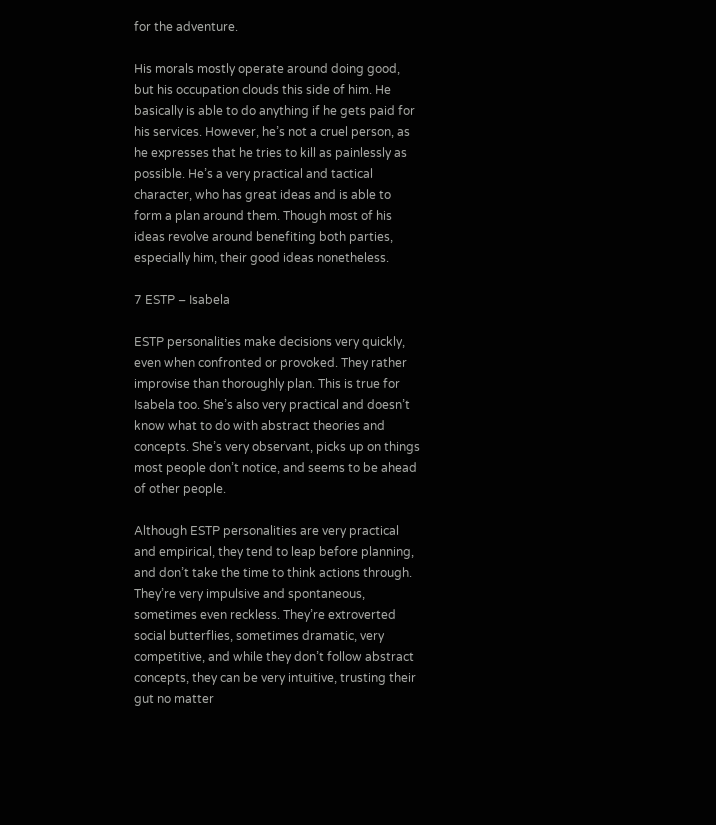for the adventure.

His morals mostly operate around doing good, but his occupation clouds this side of him. He basically is able to do anything if he gets paid for his services. However, he’s not a cruel person, as he expresses that he tries to kill as painlessly as possible. He’s a very practical and tactical character, who has great ideas and is able to form a plan around them. Though most of his ideas revolve around benefiting both parties, especially him, their good ideas nonetheless.

7 ESTP – Isabela

ESTP personalities make decisions very quickly, even when confronted or provoked. They rather improvise than thoroughly plan. This is true for Isabela too. She’s also very practical and doesn’t know what to do with abstract theories and concepts. She’s very observant, picks up on things most people don’t notice, and seems to be ahead of other people.

Although ESTP personalities are very practical and empirical, they tend to leap before planning, and don’t take the time to think actions through. They’re very impulsive and spontaneous, sometimes even reckless. They’re extroverted social butterflies, sometimes dramatic, very competitive, and while they don’t follow abstract concepts, they can be very intuitive, trusting their gut no matter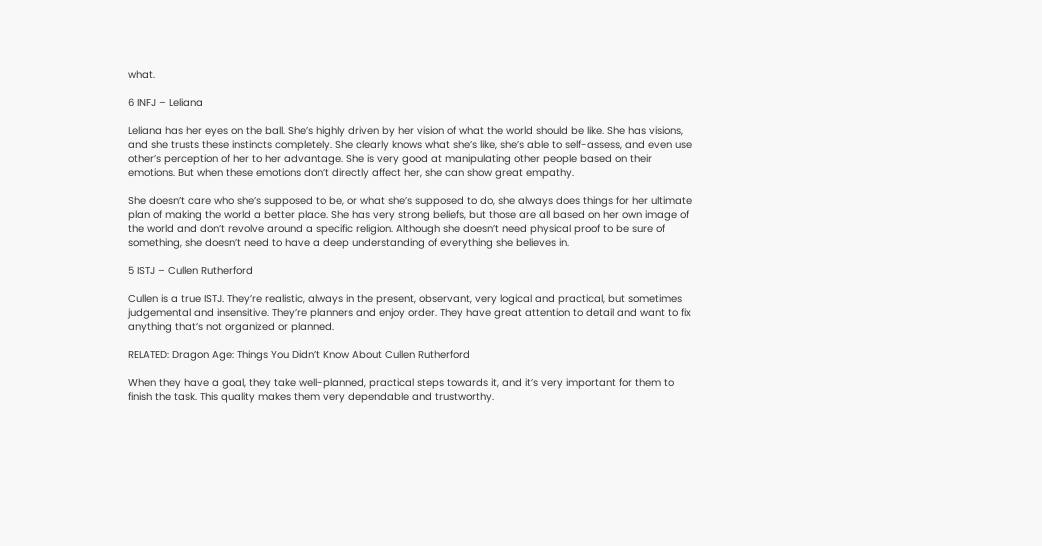what.

6 INFJ – Leliana

Leliana has her eyes on the ball. She’s highly driven by her vision of what the world should be like. She has visions, and she trusts these instincts completely. She clearly knows what she’s like, she’s able to self-assess, and even use other’s perception of her to her advantage. She is very good at manipulating other people based on their emotions. But when these emotions don’t directly affect her, she can show great empathy.

She doesn’t care who she’s supposed to be, or what she’s supposed to do, she always does things for her ultimate plan of making the world a better place. She has very strong beliefs, but those are all based on her own image of the world and don’t revolve around a specific religion. Although she doesn’t need physical proof to be sure of something, she doesn’t need to have a deep understanding of everything she believes in.

5 ISTJ – Cullen Rutherford

Cullen is a true ISTJ. They’re realistic, always in the present, observant, very logical and practical, but sometimes judgemental and insensitive. They’re planners and enjoy order. They have great attention to detail and want to fix anything that’s not organized or planned.

RELATED: Dragon Age: Things You Didn’t Know About Cullen Rutherford

When they have a goal, they take well-planned, practical steps towards it, and it’s very important for them to finish the task. This quality makes them very dependable and trustworthy.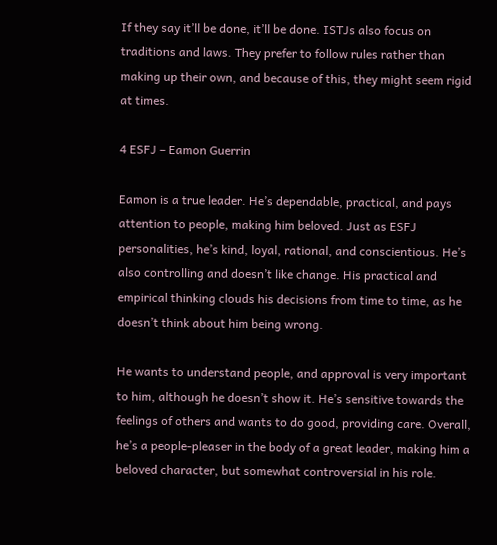If they say it’ll be done, it’ll be done. ISTJs also focus on traditions and laws. They prefer to follow rules rather than making up their own, and because of this, they might seem rigid at times.

4 ESFJ – Eamon Guerrin

Eamon is a true leader. He’s dependable, practical, and pays attention to people, making him beloved. Just as ESFJ personalities, he’s kind, loyal, rational, and conscientious. He’s also controlling and doesn’t like change. His practical and empirical thinking clouds his decisions from time to time, as he doesn’t think about him being wrong.

He wants to understand people, and approval is very important to him, although he doesn’t show it. He’s sensitive towards the feelings of others and wants to do good, providing care. Overall, he’s a people-pleaser in the body of a great leader, making him a beloved character, but somewhat controversial in his role.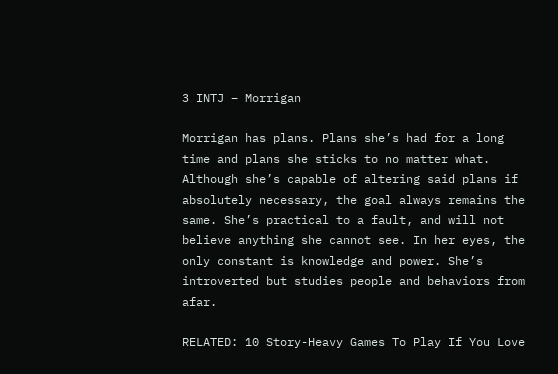3 INTJ – Morrigan

Morrigan has plans. Plans she’s had for a long time and plans she sticks to no matter what. Although she’s capable of altering said plans if absolutely necessary, the goal always remains the same. She’s practical to a fault, and will not believe anything she cannot see. In her eyes, the only constant is knowledge and power. She’s introverted but studies people and behaviors from afar.

RELATED: 10 Story-Heavy Games To Play If You Love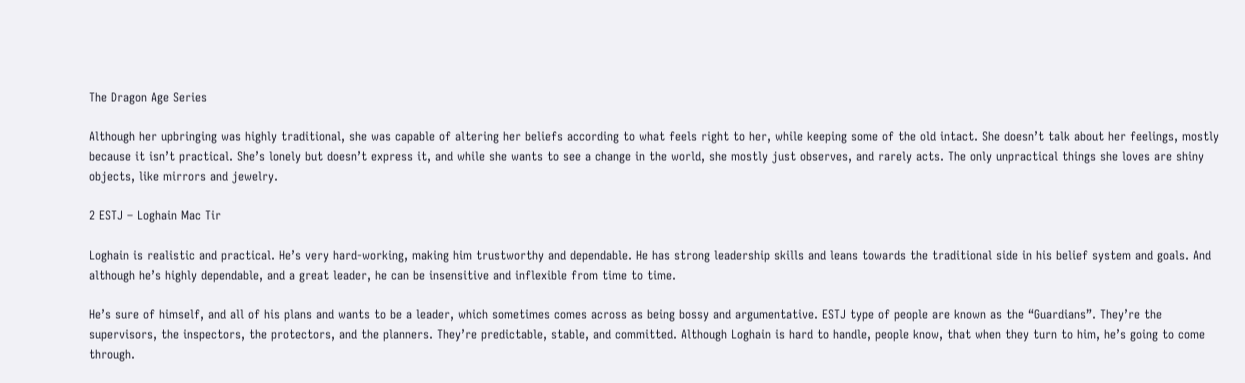The Dragon Age Series

Although her upbringing was highly traditional, she was capable of altering her beliefs according to what feels right to her, while keeping some of the old intact. She doesn’t talk about her feelings, mostly because it isn’t practical. She’s lonely but doesn’t express it, and while she wants to see a change in the world, she mostly just observes, and rarely acts. The only unpractical things she loves are shiny objects, like mirrors and jewelry.

2 ESTJ – Loghain Mac Tir

Loghain is realistic and practical. He’s very hard-working, making him trustworthy and dependable. He has strong leadership skills and leans towards the traditional side in his belief system and goals. And although he’s highly dependable, and a great leader, he can be insensitive and inflexible from time to time.

He’s sure of himself, and all of his plans and wants to be a leader, which sometimes comes across as being bossy and argumentative. ESTJ type of people are known as the “Guardians”. They’re the supervisors, the inspectors, the protectors, and the planners. They’re predictable, stable, and committed. Although Loghain is hard to handle, people know, that when they turn to him, he’s going to come through.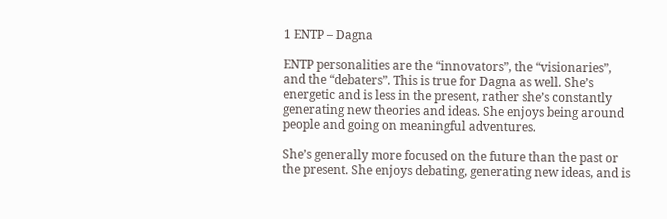1 ENTP – Dagna

ENTP personalities are the “innovators”, the “visionaries”, and the “debaters”. This is true for Dagna as well. She’s energetic and is less in the present, rather she’s constantly generating new theories and ideas. She enjoys being around people and going on meaningful adventures.

She’s generally more focused on the future than the past or the present. She enjoys debating, generating new ideas, and is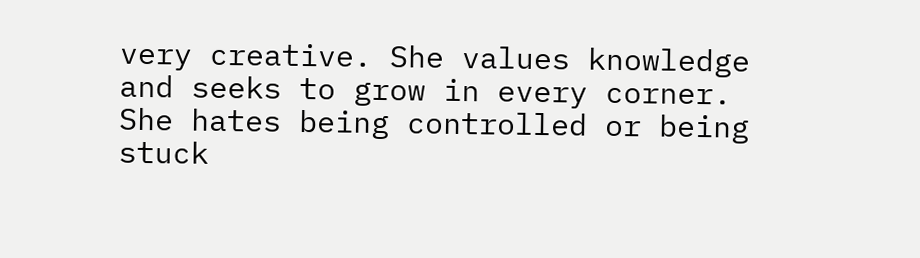very creative. She values knowledge and seeks to grow in every corner. She hates being controlled or being stuck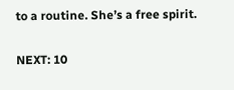to a routine. She’s a free spirit.

NEXT: 10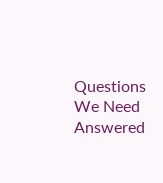Questions We Need Answered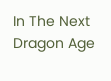In The Next Dragon Age